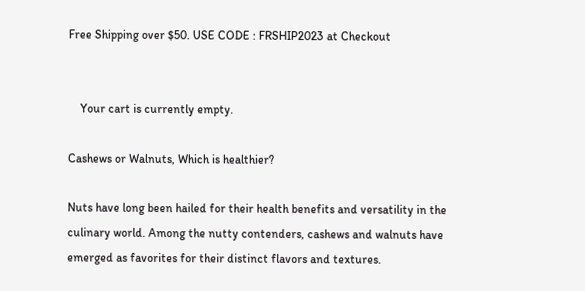Free Shipping over $50. USE CODE : FRSHIP2023 at Checkout


    Your cart is currently empty.

Cashews or Walnuts, Which is healthier?

Nuts have long been hailed for their health benefits and versatility in the culinary world. Among the nutty contenders, cashews and walnuts have emerged as favorites for their distinct flavors and textures.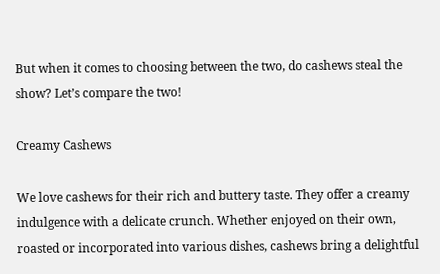But when it comes to choosing between the two, do cashews steal the show? Let’s compare the two!

Creamy Cashews

We love cashews for their rich and buttery taste. They offer a creamy indulgence with a delicate crunch. Whether enjoyed on their own, roasted or incorporated into various dishes, cashews bring a delightful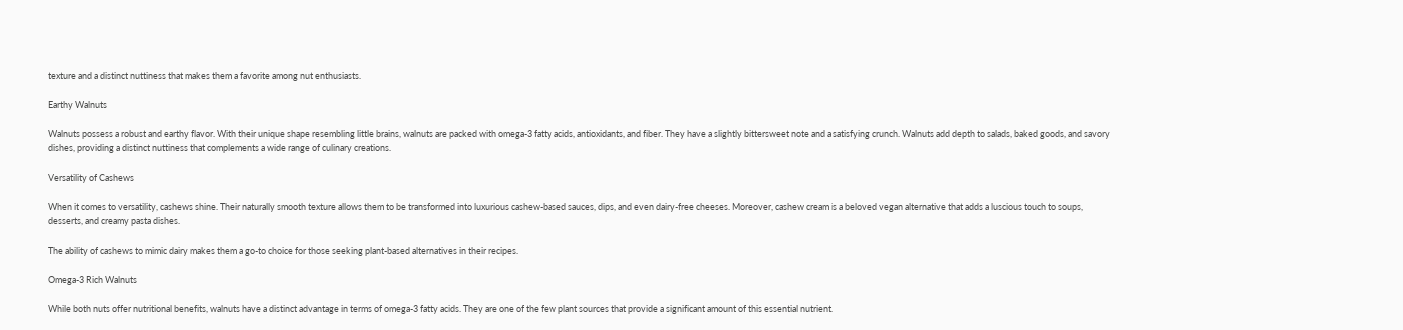texture and a distinct nuttiness that makes them a favorite among nut enthusiasts.

Earthy Walnuts

Walnuts possess a robust and earthy flavor. With their unique shape resembling little brains, walnuts are packed with omega-3 fatty acids, antioxidants, and fiber. They have a slightly bittersweet note and a satisfying crunch. Walnuts add depth to salads, baked goods, and savory dishes, providing a distinct nuttiness that complements a wide range of culinary creations.

Versatility of Cashews

When it comes to versatility, cashews shine. Their naturally smooth texture allows them to be transformed into luxurious cashew-based sauces, dips, and even dairy-free cheeses. Moreover, cashew cream is a beloved vegan alternative that adds a luscious touch to soups, desserts, and creamy pasta dishes.

The ability of cashews to mimic dairy makes them a go-to choice for those seeking plant-based alternatives in their recipes.

Omega-3 Rich Walnuts

While both nuts offer nutritional benefits, walnuts have a distinct advantage in terms of omega-3 fatty acids. They are one of the few plant sources that provide a significant amount of this essential nutrient.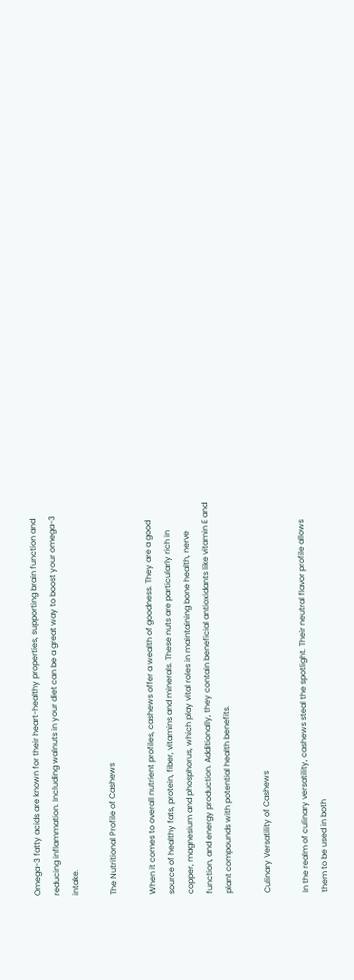Omega-3 fatty acids are known for their heart-healthy properties, supporting brain function and reducing inflammation. Including walnuts in your diet can be a great way to boost your omega-3 intake.

The Nutritional Profile of Cashews

When it comes to overall nutrient profiles, cashews offer a wealth of goodness. They are a good source of healthy fats, protein, fiber, vitamins and minerals. These nuts are particularly rich in copper, magnesium and phosphorus, which play vital roles in maintaining bone health, nerve function, and energy production. Additionally, they contain beneficial antioxidants like vitamin E and plant compounds with potential health benefits.

Culinary Versatility of Cashews

In the realm of culinary versatility, cashews steal the spotlight. Their neutral flavor profile allows them to be used in both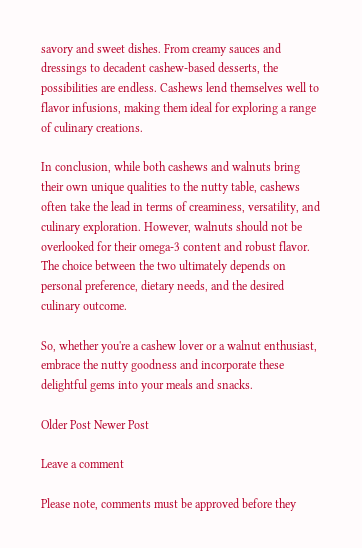savory and sweet dishes. From creamy sauces and dressings to decadent cashew-based desserts, the possibilities are endless. Cashews lend themselves well to flavor infusions, making them ideal for exploring a range of culinary creations.

In conclusion, while both cashews and walnuts bring their own unique qualities to the nutty table, cashews often take the lead in terms of creaminess, versatility, and culinary exploration. However, walnuts should not be overlooked for their omega-3 content and robust flavor. The choice between the two ultimately depends on personal preference, dietary needs, and the desired culinary outcome.

So, whether you're a cashew lover or a walnut enthusiast, embrace the nutty goodness and incorporate these delightful gems into your meals and snacks.

Older Post Newer Post

Leave a comment

Please note, comments must be approved before they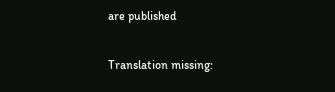are published

Translation missing: